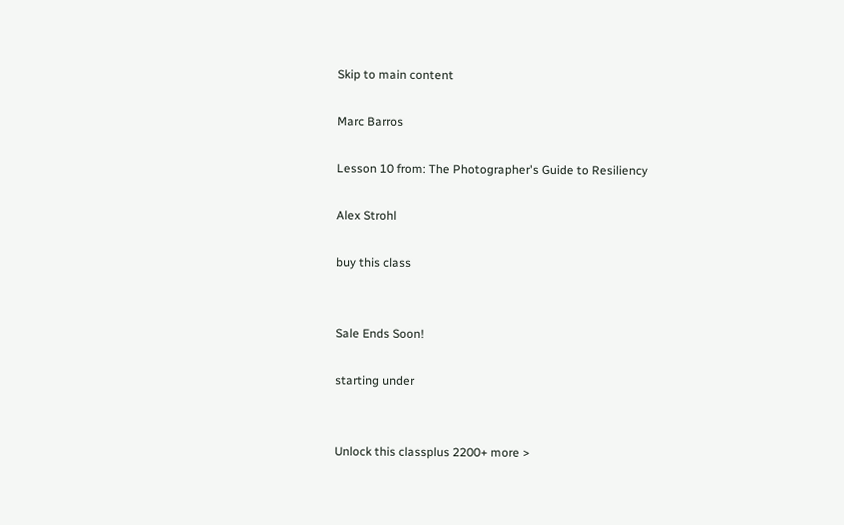Skip to main content

Marc Barros

Lesson 10 from: The Photographer's Guide to Resiliency

Alex Strohl

buy this class


Sale Ends Soon!

starting under


Unlock this classplus 2200+ more >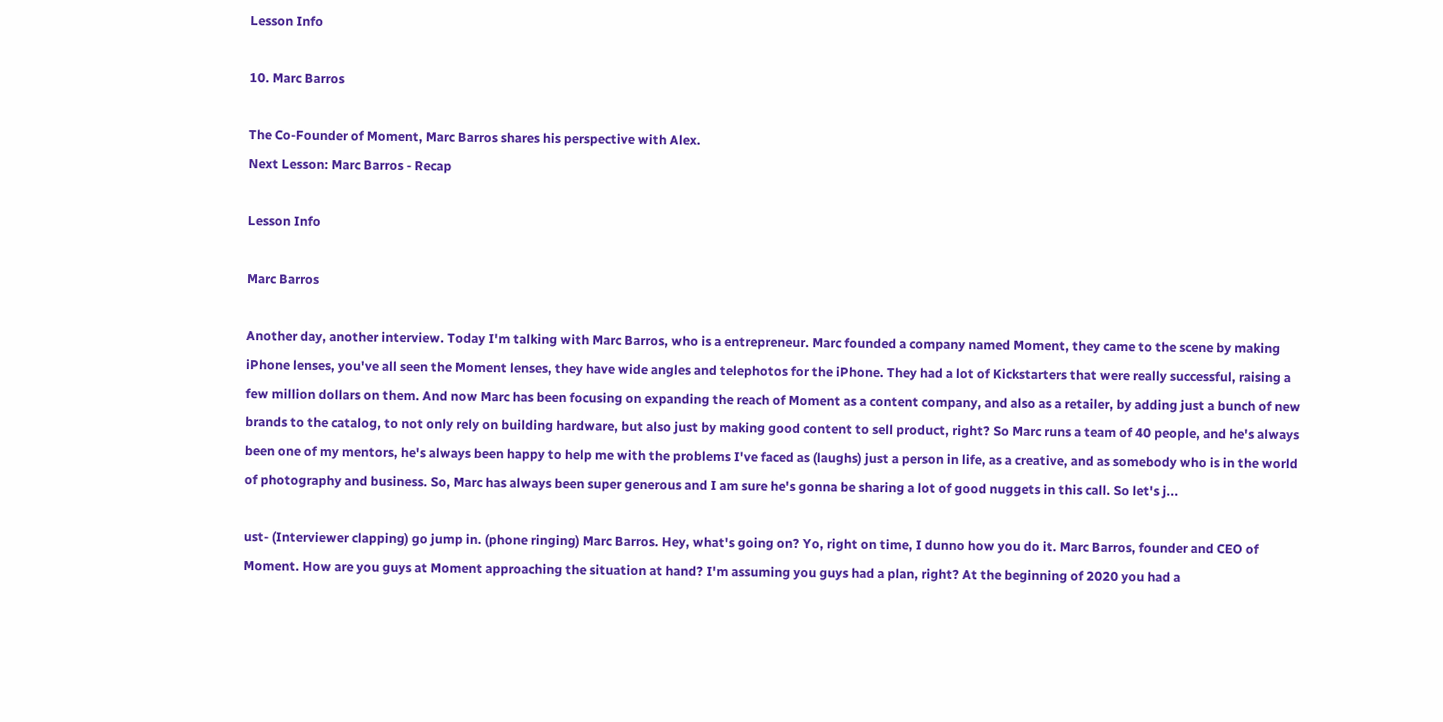Lesson Info

10. Marc Barros

The Co-Founder of Moment, Marc Barros shares his perspective with Alex.
Next Lesson: Marc Barros - Recap

Lesson Info

Marc Barros

Another day, another interview. Today I'm talking with Marc Barros, who is a entrepreneur. Marc founded a company named Moment, they came to the scene by making iPhone lenses, you've all seen the Moment lenses, they have wide angles and telephotos for the iPhone. They had a lot of Kickstarters that were really successful, raising a few million dollars on them. And now Marc has been focusing on expanding the reach of Moment as a content company, and also as a retailer, by adding just a bunch of new brands to the catalog, to not only rely on building hardware, but also just by making good content to sell product, right? So Marc runs a team of 40 people, and he's always been one of my mentors, he's always been happy to help me with the problems I've faced as (laughs) just a person in life, as a creative, and as somebody who is in the world of photography and business. So, Marc has always been super generous and I am sure he's gonna be sharing a lot of good nuggets in this call. So let's j...

ust- (Interviewer clapping) go jump in. (phone ringing) Marc Barros. Hey, what's going on? Yo, right on time, I dunno how you do it. Marc Barros, founder and CEO of Moment. How are you guys at Moment approaching the situation at hand? I'm assuming you guys had a plan, right? At the beginning of 2020 you had a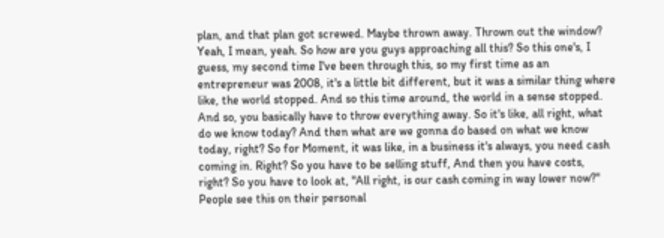plan, and that plan got screwed. Maybe thrown away. Thrown out the window? Yeah, I mean, yeah. So how are you guys approaching all this? So this one's, I guess, my second time I've been through this, so my first time as an entrepreneur was 2008, it's a little bit different, but it was a similar thing where like, the world stopped. And so this time around, the world in a sense stopped. And so, you basically have to throw everything away. So it's like, all right, what do we know today? And then what are we gonna do based on what we know today, right? So for Moment, it was like, in a business it's always, you need cash coming in. Right? So you have to be selling stuff, And then you have costs, right? So you have to look at, "All right, is our cash coming in way lower now?" People see this on their personal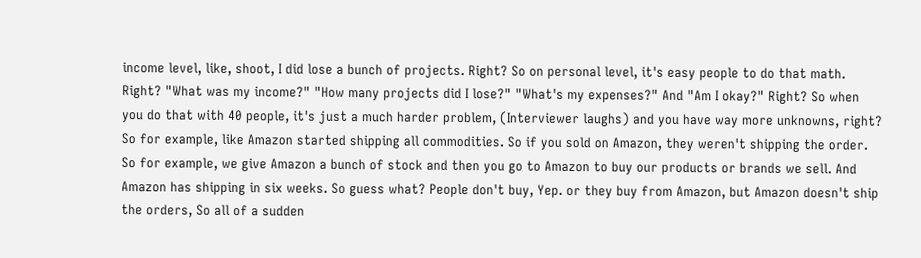income level, like, shoot, I did lose a bunch of projects. Right? So on personal level, it's easy people to do that math. Right? "What was my income?" "How many projects did I lose?" "What's my expenses?" And "Am I okay?" Right? So when you do that with 40 people, it's just a much harder problem, (Interviewer laughs) and you have way more unknowns, right? So for example, like Amazon started shipping all commodities. So if you sold on Amazon, they weren't shipping the order. So for example, we give Amazon a bunch of stock and then you go to Amazon to buy our products or brands we sell. And Amazon has shipping in six weeks. So guess what? People don't buy, Yep. or they buy from Amazon, but Amazon doesn't ship the orders, So all of a sudden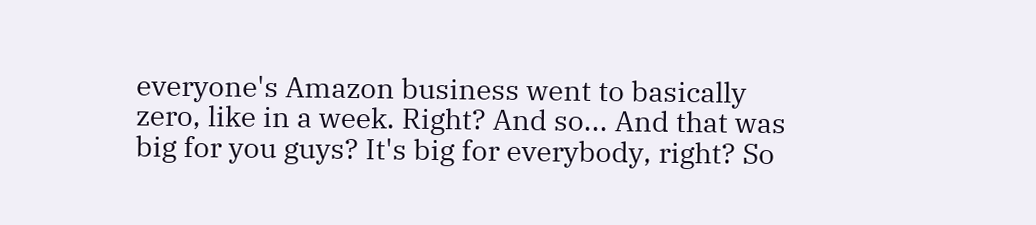everyone's Amazon business went to basically zero, like in a week. Right? And so... And that was big for you guys? It's big for everybody, right? So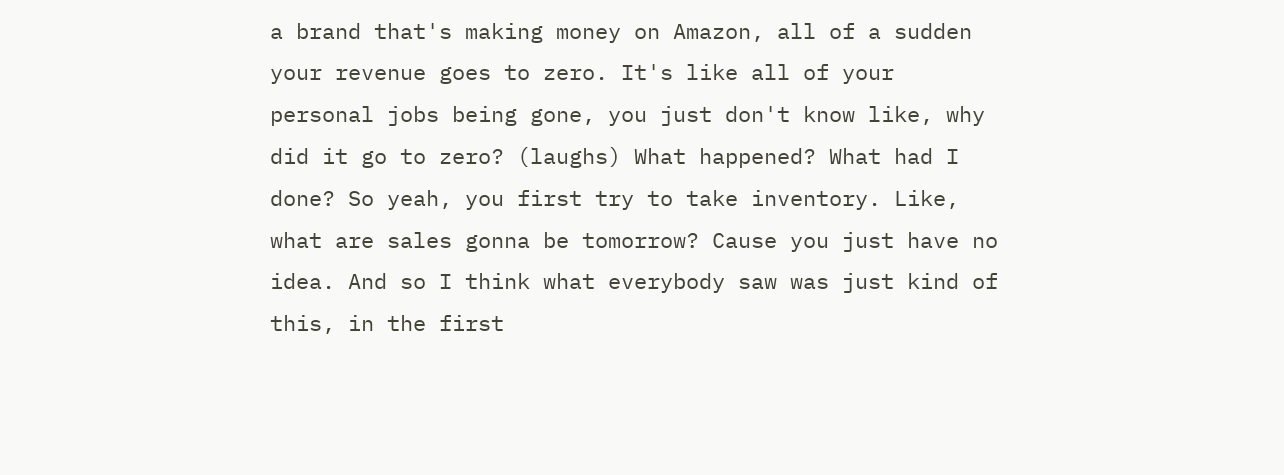a brand that's making money on Amazon, all of a sudden your revenue goes to zero. It's like all of your personal jobs being gone, you just don't know like, why did it go to zero? (laughs) What happened? What had I done? So yeah, you first try to take inventory. Like, what are sales gonna be tomorrow? Cause you just have no idea. And so I think what everybody saw was just kind of this, in the first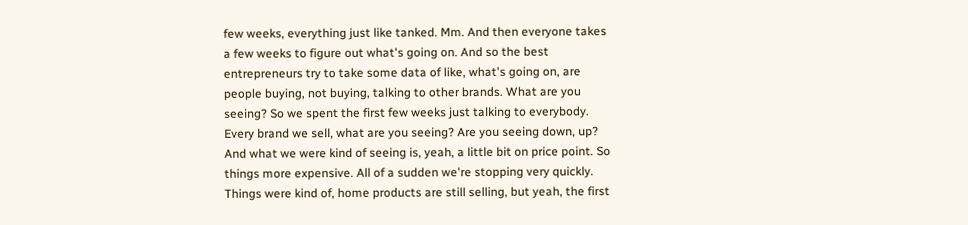few weeks, everything just like tanked. Mm. And then everyone takes a few weeks to figure out what's going on. And so the best entrepreneurs try to take some data of like, what's going on, are people buying, not buying, talking to other brands. What are you seeing? So we spent the first few weeks just talking to everybody. Every brand we sell, what are you seeing? Are you seeing down, up? And what we were kind of seeing is, yeah, a little bit on price point. So things more expensive. All of a sudden we're stopping very quickly. Things were kind of, home products are still selling, but yeah, the first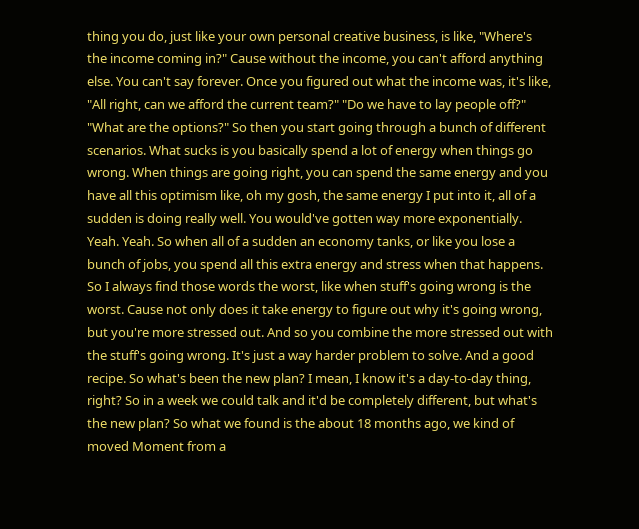thing you do, just like your own personal creative business, is like, "Where's the income coming in?" Cause without the income, you can't afford anything else. You can't say forever. Once you figured out what the income was, it's like, "All right, can we afford the current team?" "Do we have to lay people off?" "What are the options?" So then you start going through a bunch of different scenarios. What sucks is you basically spend a lot of energy when things go wrong. When things are going right, you can spend the same energy and you have all this optimism like, oh my gosh, the same energy I put into it, all of a sudden is doing really well. You would've gotten way more exponentially. Yeah. Yeah. So when all of a sudden an economy tanks, or like you lose a bunch of jobs, you spend all this extra energy and stress when that happens. So I always find those words the worst, like when stuff's going wrong is the worst. Cause not only does it take energy to figure out why it's going wrong, but you're more stressed out. And so you combine the more stressed out with the stuff's going wrong. It's just a way harder problem to solve. And a good recipe. So what's been the new plan? I mean, I know it's a day-to-day thing, right? So in a week we could talk and it'd be completely different, but what's the new plan? So what we found is the about 18 months ago, we kind of moved Moment from a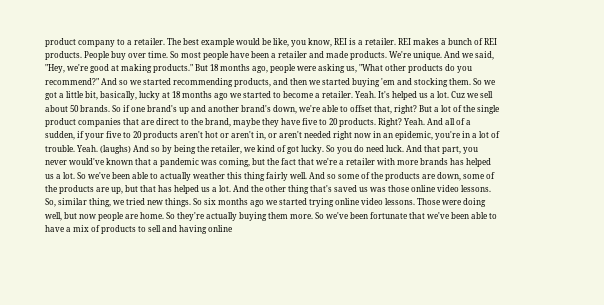product company to a retailer. The best example would be like, you know, REI is a retailer. REI makes a bunch of REI products. People buy over time. So most people have been a retailer and made products. We're unique. And we said, "Hey, we're good at making products." But 18 months ago, people were asking us, "What other products do you recommend?" And so we started recommending products, and then we started buying 'em and stocking them. So we got a little bit, basically, lucky at 18 months ago we started to become a retailer. Yeah. It's helped us a lot. Cuz we sell about 50 brands. So if one brand's up and another brand's down, we're able to offset that, right? But a lot of the single product companies that are direct to the brand, maybe they have five to 20 products. Right? Yeah. And all of a sudden, if your five to 20 products aren't hot or aren't in, or aren't needed right now in an epidemic, you're in a lot of trouble. Yeah. (laughs) And so by being the retailer, we kind of got lucky. So you do need luck. And that part, you never would've known that a pandemic was coming, but the fact that we're a retailer with more brands has helped us a lot. So we've been able to actually weather this thing fairly well. And so some of the products are down, some of the products are up, but that has helped us a lot. And the other thing that's saved us was those online video lessons. So, similar thing, we tried new things. So six months ago we started trying online video lessons. Those were doing well, but now people are home. So they're actually buying them more. So we've been fortunate that we've been able to have a mix of products to sell and having online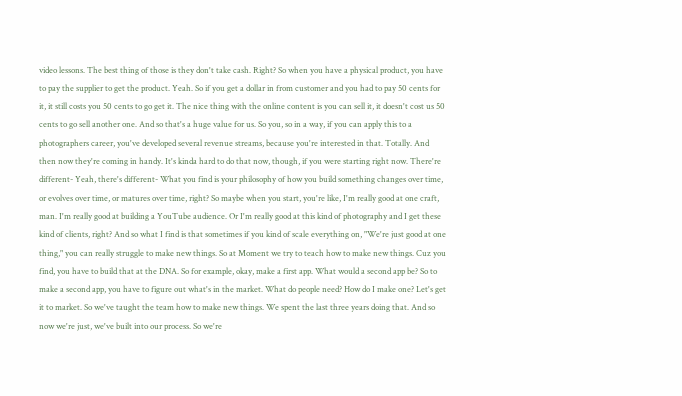video lessons. The best thing of those is they don't take cash. Right? So when you have a physical product, you have to pay the supplier to get the product. Yeah. So if you get a dollar in from customer and you had to pay 50 cents for it, it still costs you 50 cents to go get it. The nice thing with the online content is you can sell it, it doesn't cost us 50 cents to go sell another one. And so that's a huge value for us. So you, so in a way, if you can apply this to a photographers career, you've developed several revenue streams, because you're interested in that. Totally. And then now they're coming in handy. It's kinda hard to do that now, though, if you were starting right now. There're different- Yeah, there's different- What you find is your philosophy of how you build something changes over time, or evolves over time, or matures over time, right? So maybe when you start, you're like, I'm really good at one craft, man. I'm really good at building a YouTube audience. Or I'm really good at this kind of photography and I get these kind of clients, right? And so what I find is that sometimes if you kind of scale everything on, "We're just good at one thing," you can really struggle to make new things. So at Moment we try to teach how to make new things. Cuz you find, you have to build that at the DNA. So for example, okay, make a first app. What would a second app be? So to make a second app, you have to figure out what's in the market. What do people need? How do I make one? Let's get it to market. So we've taught the team how to make new things. We spent the last three years doing that. And so now we're just, we've built into our process. So we're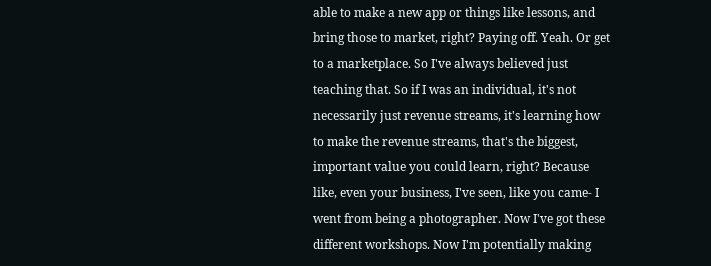able to make a new app or things like lessons, and bring those to market, right? Paying off. Yeah. Or get to a marketplace. So I've always believed just teaching that. So if I was an individual, it's not necessarily just revenue streams, it's learning how to make the revenue streams, that's the biggest, important value you could learn, right? Because like, even your business, I've seen, like you came- I went from being a photographer. Now I've got these different workshops. Now I'm potentially making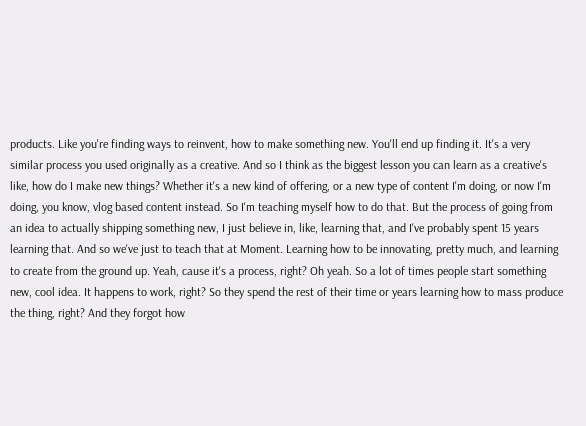products. Like you're finding ways to reinvent, how to make something new. You'll end up finding it. It's a very similar process you used originally as a creative. And so I think as the biggest lesson you can learn as a creative's like, how do I make new things? Whether it's a new kind of offering, or a new type of content I'm doing, or now I'm doing, you know, vlog based content instead. So I'm teaching myself how to do that. But the process of going from an idea to actually shipping something new, I just believe in, like, learning that, and I've probably spent 15 years learning that. And so we've just to teach that at Moment. Learning how to be innovating, pretty much, and learning to create from the ground up. Yeah, cause it's a process, right? Oh yeah. So a lot of times people start something new, cool idea. It happens to work, right? So they spend the rest of their time or years learning how to mass produce the thing, right? And they forgot how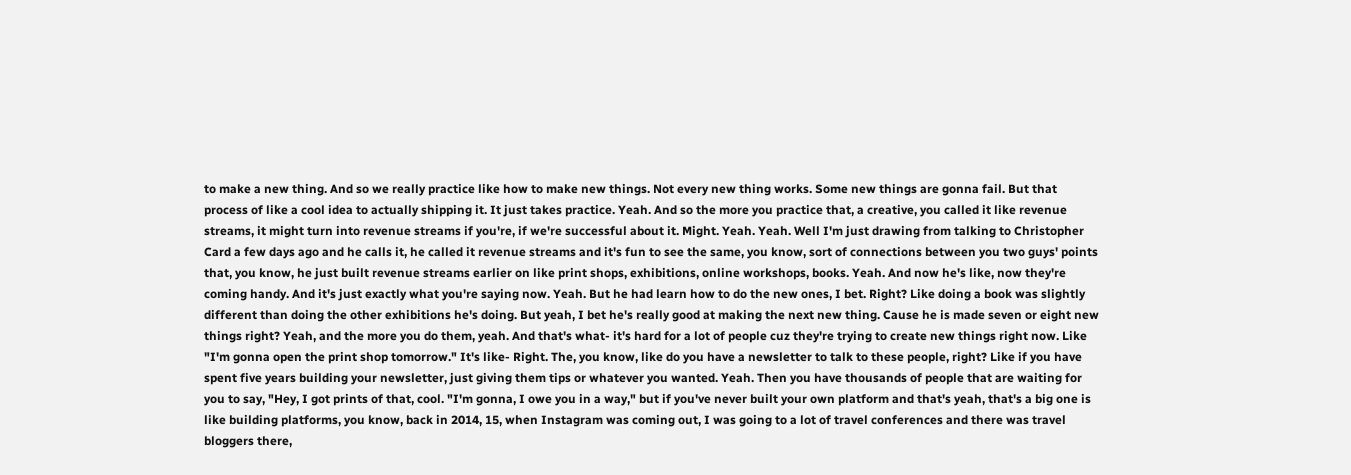to make a new thing. And so we really practice like how to make new things. Not every new thing works. Some new things are gonna fail. But that process of like a cool idea to actually shipping it. It just takes practice. Yeah. And so the more you practice that, a creative, you called it like revenue streams, it might turn into revenue streams if you're, if we're successful about it. Might. Yeah. Yeah. Well I'm just drawing from talking to Christopher Card a few days ago and he calls it, he called it revenue streams and it's fun to see the same, you know, sort of connections between you two guys' points that, you know, he just built revenue streams earlier on like print shops, exhibitions, online workshops, books. Yeah. And now he's like, now they're coming handy. And it's just exactly what you're saying now. Yeah. But he had learn how to do the new ones, I bet. Right? Like doing a book was slightly different than doing the other exhibitions he's doing. But yeah, I bet he's really good at making the next new thing. Cause he is made seven or eight new things right? Yeah, and the more you do them, yeah. And that's what- it's hard for a lot of people cuz they're trying to create new things right now. Like "I'm gonna open the print shop tomorrow." It's like- Right. The, you know, like do you have a newsletter to talk to these people, right? Like if you have spent five years building your newsletter, just giving them tips or whatever you wanted. Yeah. Then you have thousands of people that are waiting for you to say, "Hey, I got prints of that, cool. "I'm gonna, I owe you in a way," but if you've never built your own platform and that's yeah, that's a big one is like building platforms, you know, back in 2014, 15, when Instagram was coming out, I was going to a lot of travel conferences and there was travel bloggers there,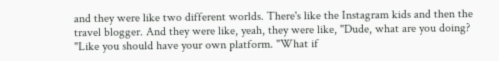and they were like two different worlds. There's like the Instagram kids and then the travel blogger. And they were like, yeah, they were like, "Dude, what are you doing? "Like you should have your own platform. "What if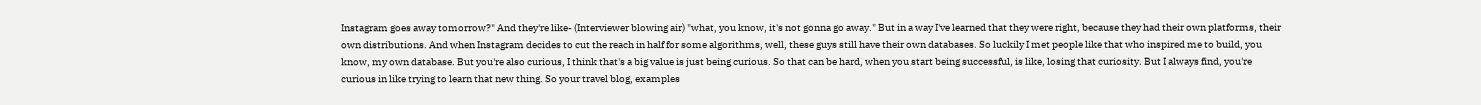Instagram goes away tomorrow?" And they're like- (Interviewer blowing air) "what, you know, it's not gonna go away." But in a way I've learned that they were right, because they had their own platforms, their own distributions. And when Instagram decides to cut the reach in half for some algorithms, well, these guys still have their own databases. So luckily I met people like that who inspired me to build, you know, my own database. But you're also curious, I think that's a big value is just being curious. So that can be hard, when you start being successful, is like, losing that curiosity. But I always find, you're curious in like trying to learn that new thing. So your travel blog, examples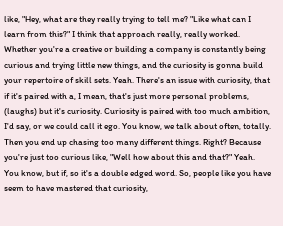like, "Hey, what are they really trying to tell me? "Like what can I learn from this?" I think that approach really, really worked. Whether you're a creative or building a company is constantly being curious and trying little new things, and the curiosity is gonna build your repertoire of skill sets. Yeah. There's an issue with curiosity, that if it's paired with a, I mean, that's just more personal problems, (laughs) but it's curiosity. Curiosity is paired with too much ambition, I'd say, or we could call it ego. You know, we talk about often, totally. Then you end up chasing too many different things. Right? Because you're just too curious like, "Well how about this and that?" Yeah. You know, but if, so it's a double edged word. So, people like you have seem to have mastered that curiosity,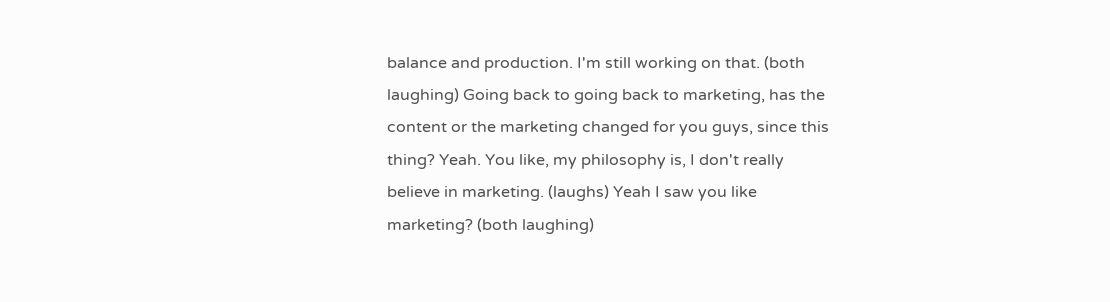balance and production. I'm still working on that. (both laughing) Going back to going back to marketing, has the content or the marketing changed for you guys, since this thing? Yeah. You like, my philosophy is, I don't really believe in marketing. (laughs) Yeah I saw you like marketing? (both laughing)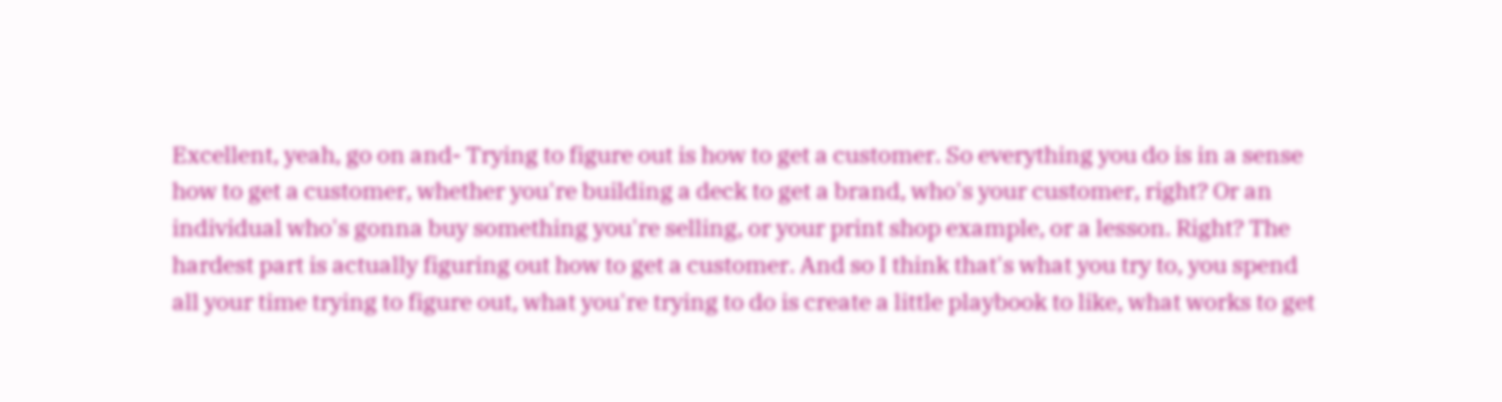Excellent, yeah, go on and- Trying to figure out is how to get a customer. So everything you do is in a sense how to get a customer, whether you're building a deck to get a brand, who's your customer, right? Or an individual who's gonna buy something you're selling, or your print shop example, or a lesson. Right? The hardest part is actually figuring out how to get a customer. And so I think that's what you try to, you spend all your time trying to figure out, what you're trying to do is create a little playbook to like, what works to get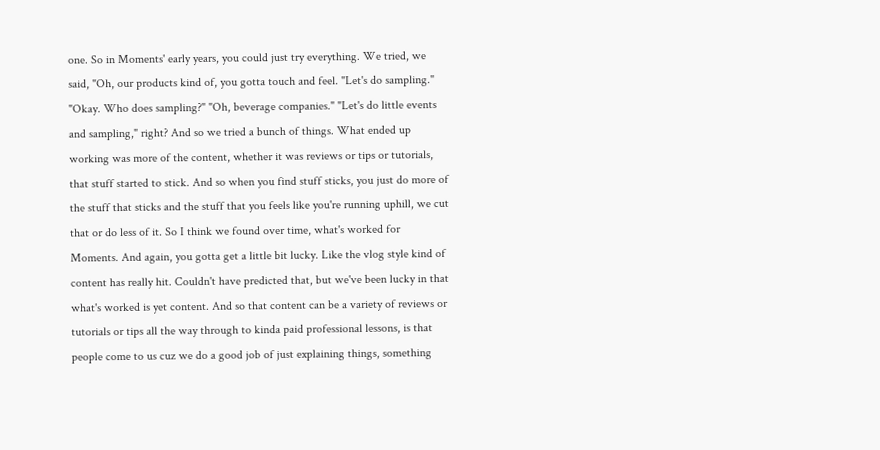one. So in Moments' early years, you could just try everything. We tried, we said, "Oh, our products kind of, you gotta touch and feel. "Let's do sampling." "Okay. Who does sampling?" "Oh, beverage companies." "Let's do little events and sampling," right? And so we tried a bunch of things. What ended up working was more of the content, whether it was reviews or tips or tutorials, that stuff started to stick. And so when you find stuff sticks, you just do more of the stuff that sticks and the stuff that you feels like you're running uphill, we cut that or do less of it. So I think we found over time, what's worked for Moments. And again, you gotta get a little bit lucky. Like the vlog style kind of content has really hit. Couldn't have predicted that, but we've been lucky in that what's worked is yet content. And so that content can be a variety of reviews or tutorials or tips all the way through to kinda paid professional lessons, is that people come to us cuz we do a good job of just explaining things, something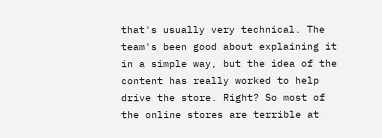that's usually very technical. The team's been good about explaining it in a simple way, but the idea of the content has really worked to help drive the store. Right? So most of the online stores are terrible at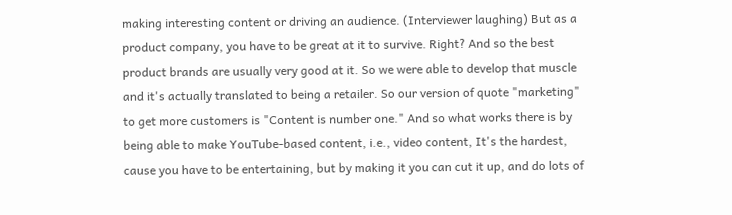making interesting content or driving an audience. (Interviewer laughing) But as a product company, you have to be great at it to survive. Right? And so the best product brands are usually very good at it. So we were able to develop that muscle and it's actually translated to being a retailer. So our version of quote "marketing" to get more customers is "Content is number one." And so what works there is by being able to make YouTube-based content, i.e., video content, It's the hardest, cause you have to be entertaining, but by making it you can cut it up, and do lots of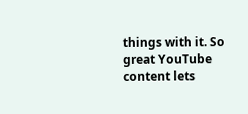things with it. So great YouTube content lets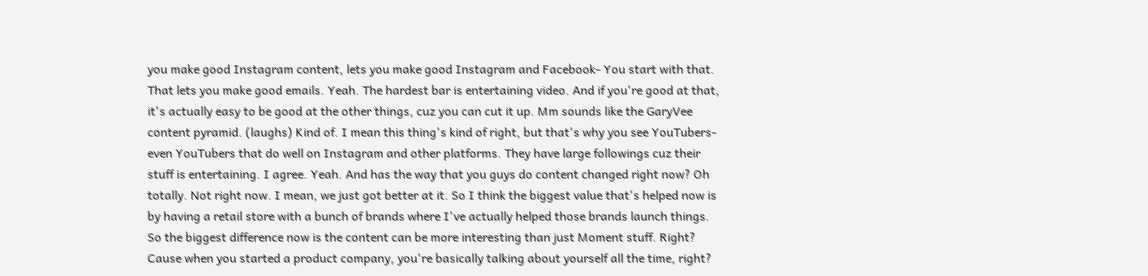you make good Instagram content, lets you make good Instagram and Facebook- You start with that. That lets you make good emails. Yeah. The hardest bar is entertaining video. And if you're good at that, it's actually easy to be good at the other things, cuz you can cut it up. Mm sounds like the GaryVee content pyramid. (laughs) Kind of. I mean this thing's kind of right, but that's why you see YouTubers- even YouTubers that do well on Instagram and other platforms. They have large followings cuz their stuff is entertaining. I agree. Yeah. And has the way that you guys do content changed right now? Oh totally. Not right now. I mean, we just got better at it. So I think the biggest value that's helped now is by having a retail store with a bunch of brands where I've actually helped those brands launch things. So the biggest difference now is the content can be more interesting than just Moment stuff. Right? Cause when you started a product company, you're basically talking about yourself all the time, right?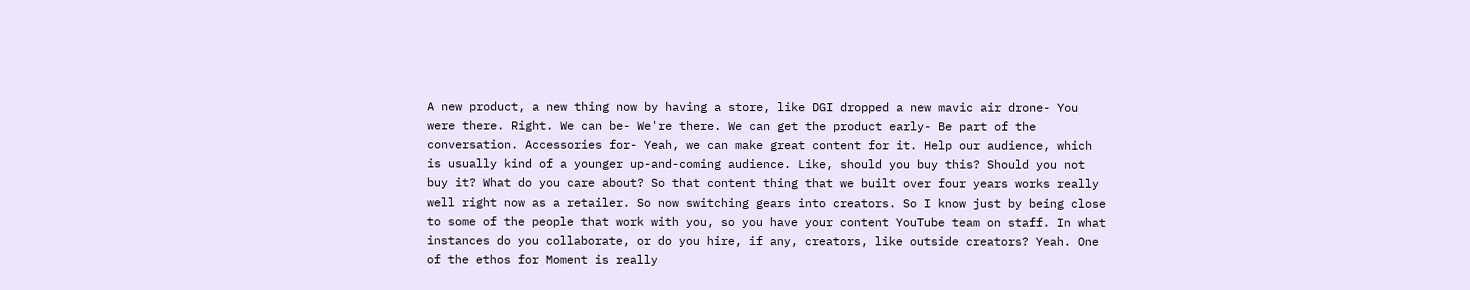A new product, a new thing now by having a store, like DGI dropped a new mavic air drone- You were there. Right. We can be- We're there. We can get the product early- Be part of the conversation. Accessories for- Yeah, we can make great content for it. Help our audience, which is usually kind of a younger up-and-coming audience. Like, should you buy this? Should you not buy it? What do you care about? So that content thing that we built over four years works really well right now as a retailer. So now switching gears into creators. So I know just by being close to some of the people that work with you, so you have your content YouTube team on staff. In what instances do you collaborate, or do you hire, if any, creators, like outside creators? Yeah. One of the ethos for Moment is really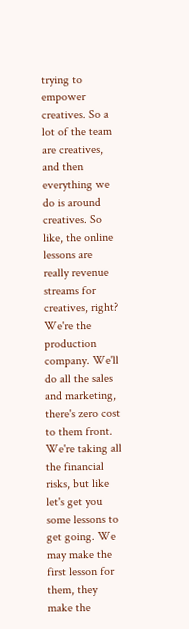trying to empower creatives. So a lot of the team are creatives, and then everything we do is around creatives. So like, the online lessons are really revenue streams for creatives, right? We're the production company. We'll do all the sales and marketing, there's zero cost to them front. We're taking all the financial risks, but like let's get you some lessons to get going. We may make the first lesson for them, they make the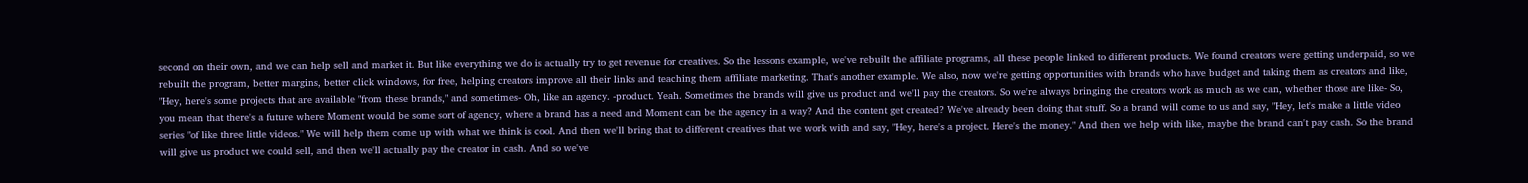second on their own, and we can help sell and market it. But like everything we do is actually try to get revenue for creatives. So the lessons example, we've rebuilt the affiliate programs, all these people linked to different products. We found creators were getting underpaid, so we rebuilt the program, better margins, better click windows, for free, helping creators improve all their links and teaching them affiliate marketing. That's another example. We also, now we're getting opportunities with brands who have budget and taking them as creators and like, "Hey, here's some projects that are available "from these brands," and sometimes- Oh, like an agency. -product. Yeah. Sometimes the brands will give us product and we'll pay the creators. So we're always bringing the creators work as much as we can, whether those are like- So, you mean that there's a future where Moment would be some sort of agency, where a brand has a need and Moment can be the agency in a way? And the content get created? We've already been doing that stuff. So a brand will come to us and say, "Hey, let's make a little video series "of like three little videos." We will help them come up with what we think is cool. And then we'll bring that to different creatives that we work with and say, "Hey, here's a project. Here's the money." And then we help with like, maybe the brand can't pay cash. So the brand will give us product we could sell, and then we'll actually pay the creator in cash. And so we've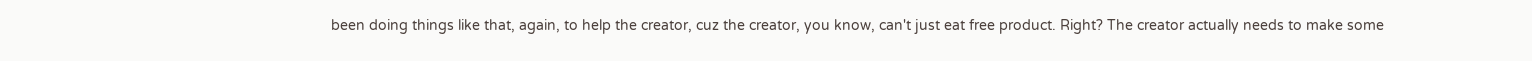been doing things like that, again, to help the creator, cuz the creator, you know, can't just eat free product. Right? The creator actually needs to make some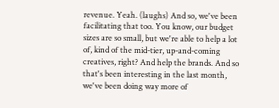revenue. Yeah. (laughs) And so, we've been facilitating that too. You know, our budget sizes are so small, but we're able to help a lot of, kind of the mid-tier, up-and-coming creatives, right? And help the brands. And so that's been interesting in the last month, we've been doing way more of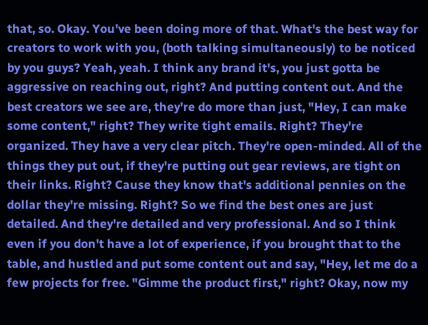that, so. Okay. You've been doing more of that. What's the best way for creators to work with you, (both talking simultaneously) to be noticed by you guys? Yeah, yeah. I think any brand it's, you just gotta be aggressive on reaching out, right? And putting content out. And the best creators we see are, they're do more than just, "Hey, I can make some content," right? They write tight emails. Right? They're organized. They have a very clear pitch. They're open-minded. All of the things they put out, if they're putting out gear reviews, are tight on their links. Right? Cause they know that's additional pennies on the dollar they're missing. Right? So we find the best ones are just detailed. And they're detailed and very professional. And so I think even if you don't have a lot of experience, if you brought that to the table, and hustled and put some content out and say, "Hey, let me do a few projects for free. "Gimme the product first," right? Okay, now my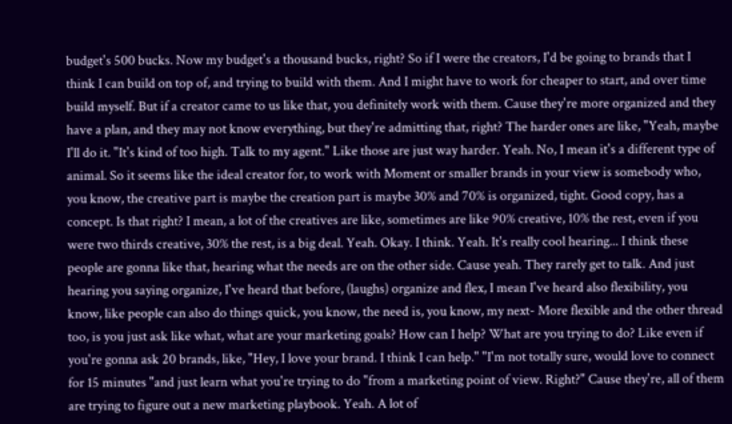budget's 500 bucks. Now my budget's a thousand bucks, right? So if I were the creators, I'd be going to brands that I think I can build on top of, and trying to build with them. And I might have to work for cheaper to start, and over time build myself. But if a creator came to us like that, you definitely work with them. Cause they're more organized and they have a plan, and they may not know everything, but they're admitting that, right? The harder ones are like, "Yeah, maybe I'll do it. "It's kind of too high. Talk to my agent." Like those are just way harder. Yeah. No, I mean it's a different type of animal. So it seems like the ideal creator for, to work with Moment or smaller brands in your view is somebody who, you know, the creative part is maybe the creation part is maybe 30% and 70% is organized, tight. Good copy, has a concept. Is that right? I mean, a lot of the creatives are like, sometimes are like 90% creative, 10% the rest, even if you were two thirds creative, 30% the rest, is a big deal. Yeah. Okay. I think. Yeah. It's really cool hearing... I think these people are gonna like that, hearing what the needs are on the other side. Cause yeah. They rarely get to talk. And just hearing you saying organize, I've heard that before, (laughs) organize and flex, I mean I've heard also flexibility, you know, like people can also do things quick, you know, the need is, you know, my next- More flexible and the other thread too, is you just ask like what, what are your marketing goals? How can I help? What are you trying to do? Like even if you're gonna ask 20 brands, like, "Hey, I love your brand. I think I can help." "I'm not totally sure, would love to connect for 15 minutes "and just learn what you're trying to do "from a marketing point of view. Right?" Cause they're, all of them are trying to figure out a new marketing playbook. Yeah. A lot of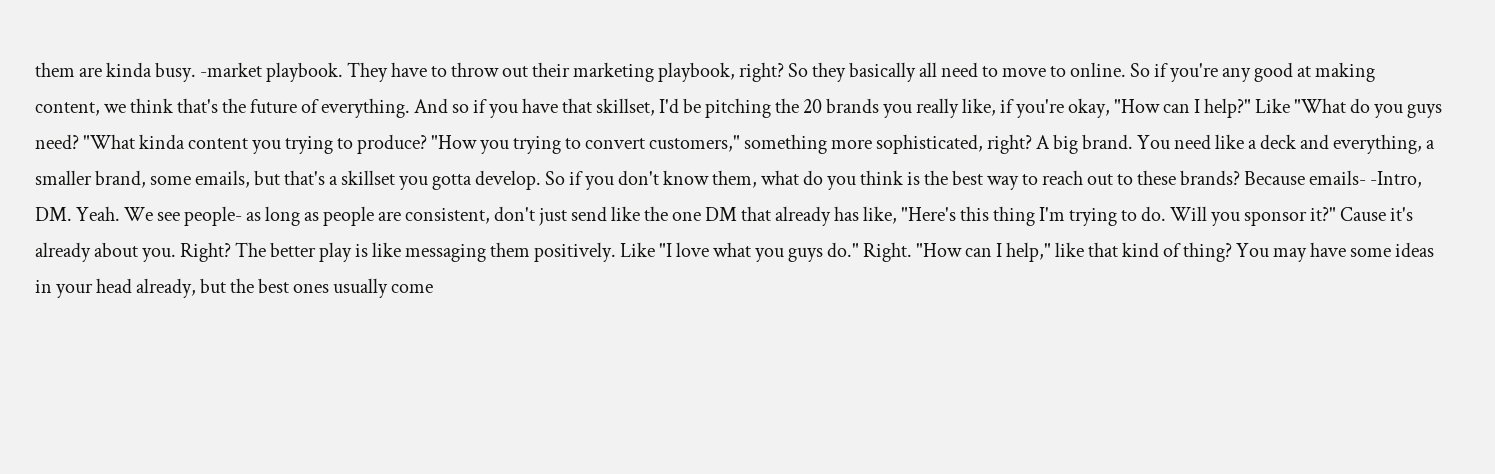them are kinda busy. -market playbook. They have to throw out their marketing playbook, right? So they basically all need to move to online. So if you're any good at making content, we think that's the future of everything. And so if you have that skillset, I'd be pitching the 20 brands you really like, if you're okay, "How can I help?" Like "What do you guys need? "What kinda content you trying to produce? "How you trying to convert customers," something more sophisticated, right? A big brand. You need like a deck and everything, a smaller brand, some emails, but that's a skillset you gotta develop. So if you don't know them, what do you think is the best way to reach out to these brands? Because emails- -Intro, DM. Yeah. We see people- as long as people are consistent, don't just send like the one DM that already has like, "Here's this thing I'm trying to do. Will you sponsor it?" Cause it's already about you. Right? The better play is like messaging them positively. Like "I love what you guys do." Right. "How can I help," like that kind of thing? You may have some ideas in your head already, but the best ones usually come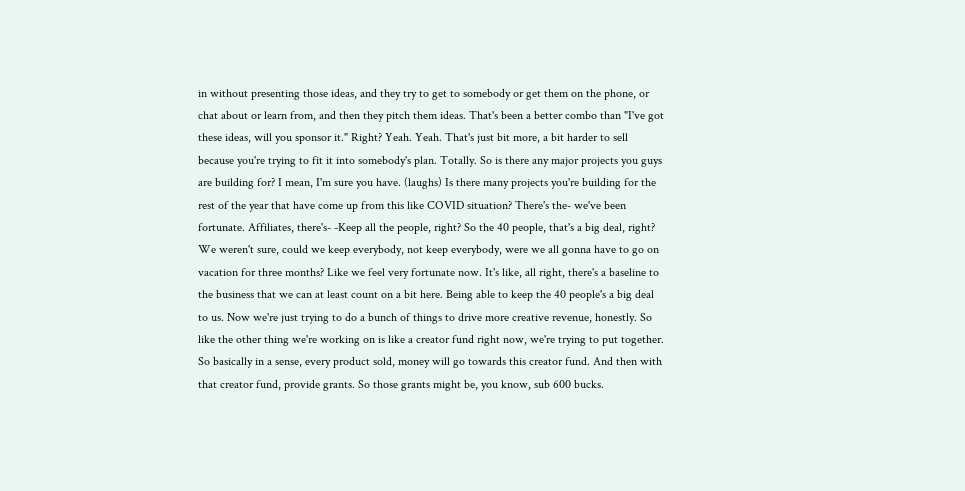in without presenting those ideas, and they try to get to somebody or get them on the phone, or chat about or learn from, and then they pitch them ideas. That's been a better combo than "I've got these ideas, will you sponsor it." Right? Yeah. Yeah. That's just bit more, a bit harder to sell because you're trying to fit it into somebody's plan. Totally. So is there any major projects you guys are building for? I mean, I'm sure you have. (laughs) Is there many projects you're building for the rest of the year that have come up from this like COVID situation? There's the- we've been fortunate. Affiliates, there's- -Keep all the people, right? So the 40 people, that's a big deal, right? We weren't sure, could we keep everybody, not keep everybody, were we all gonna have to go on vacation for three months? Like we feel very fortunate now. It's like, all right, there's a baseline to the business that we can at least count on a bit here. Being able to keep the 40 people's a big deal to us. Now we're just trying to do a bunch of things to drive more creative revenue, honestly. So like the other thing we're working on is like a creator fund right now, we're trying to put together. So basically in a sense, every product sold, money will go towards this creator fund. And then with that creator fund, provide grants. So those grants might be, you know, sub 600 bucks.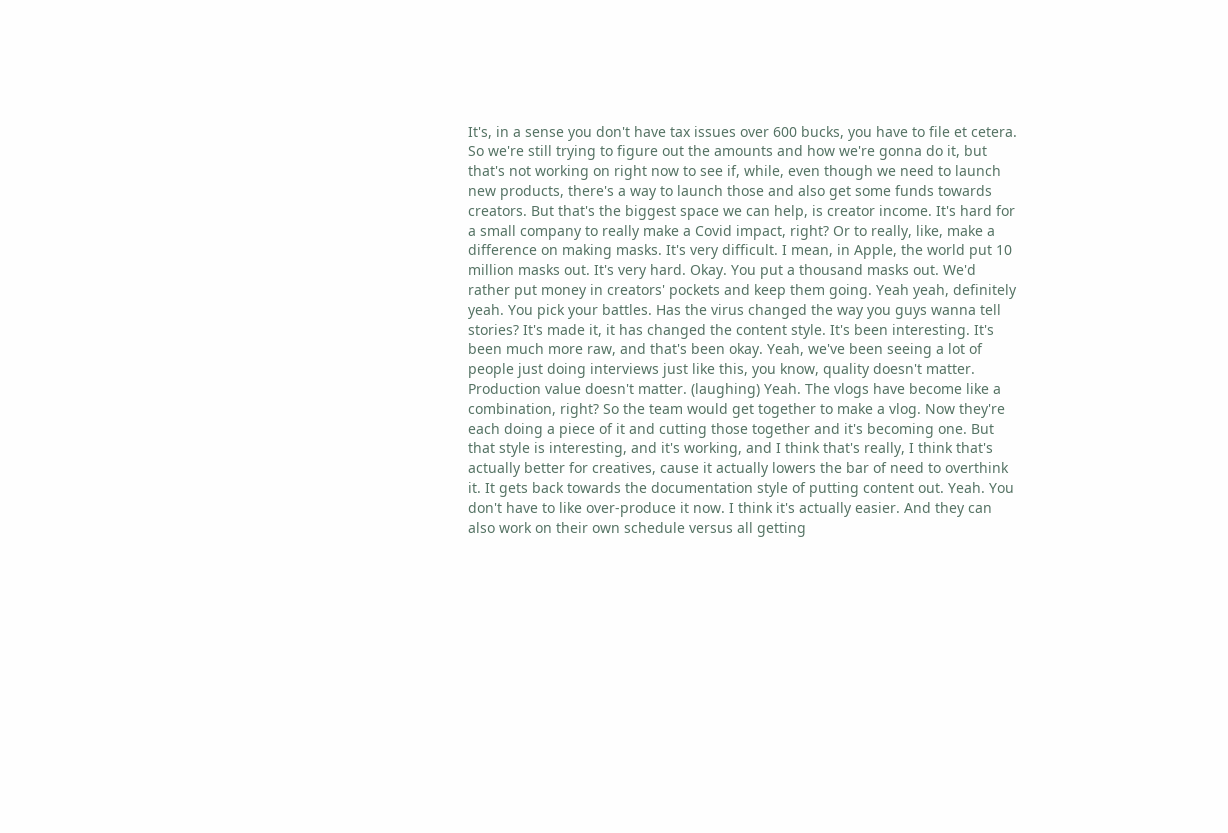It's, in a sense you don't have tax issues over 600 bucks, you have to file et cetera. So we're still trying to figure out the amounts and how we're gonna do it, but that's not working on right now to see if, while, even though we need to launch new products, there's a way to launch those and also get some funds towards creators. But that's the biggest space we can help, is creator income. It's hard for a small company to really make a Covid impact, right? Or to really, like, make a difference on making masks. It's very difficult. I mean, in Apple, the world put 10 million masks out. It's very hard. Okay. You put a thousand masks out. We'd rather put money in creators' pockets and keep them going. Yeah yeah, definitely yeah. You pick your battles. Has the virus changed the way you guys wanna tell stories? It's made it, it has changed the content style. It's been interesting. It's been much more raw, and that's been okay. Yeah, we've been seeing a lot of people just doing interviews just like this, you know, quality doesn't matter. Production value doesn't matter. (laughing) Yeah. The vlogs have become like a combination, right? So the team would get together to make a vlog. Now they're each doing a piece of it and cutting those together and it's becoming one. But that style is interesting, and it's working, and I think that's really, I think that's actually better for creatives, cause it actually lowers the bar of need to overthink it. It gets back towards the documentation style of putting content out. Yeah. You don't have to like over-produce it now. I think it's actually easier. And they can also work on their own schedule versus all getting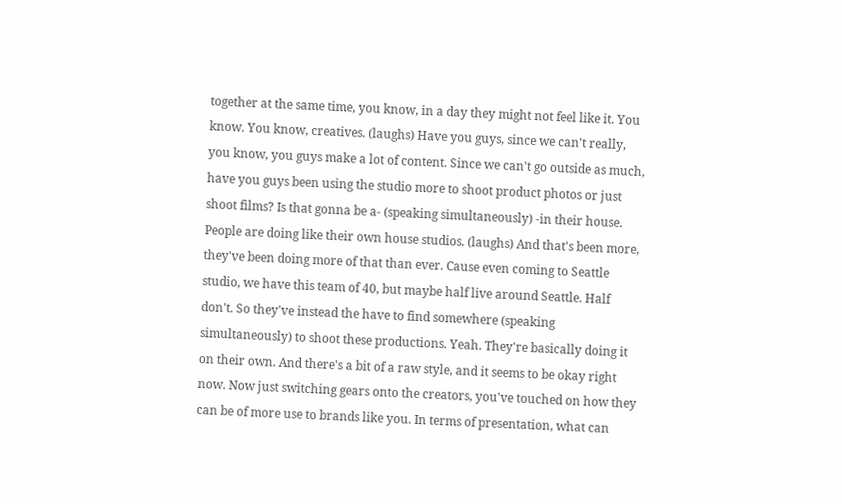together at the same time, you know, in a day they might not feel like it. You know. You know, creatives. (laughs) Have you guys, since we can't really, you know, you guys make a lot of content. Since we can't go outside as much, have you guys been using the studio more to shoot product photos or just shoot films? Is that gonna be a- (speaking simultaneously) -in their house. People are doing like their own house studios. (laughs) And that's been more, they've been doing more of that than ever. Cause even coming to Seattle studio, we have this team of 40, but maybe half live around Seattle. Half don't. So they've instead the have to find somewhere (speaking simultaneously) to shoot these productions. Yeah. They're basically doing it on their own. And there's a bit of a raw style, and it seems to be okay right now. Now just switching gears onto the creators, you've touched on how they can be of more use to brands like you. In terms of presentation, what can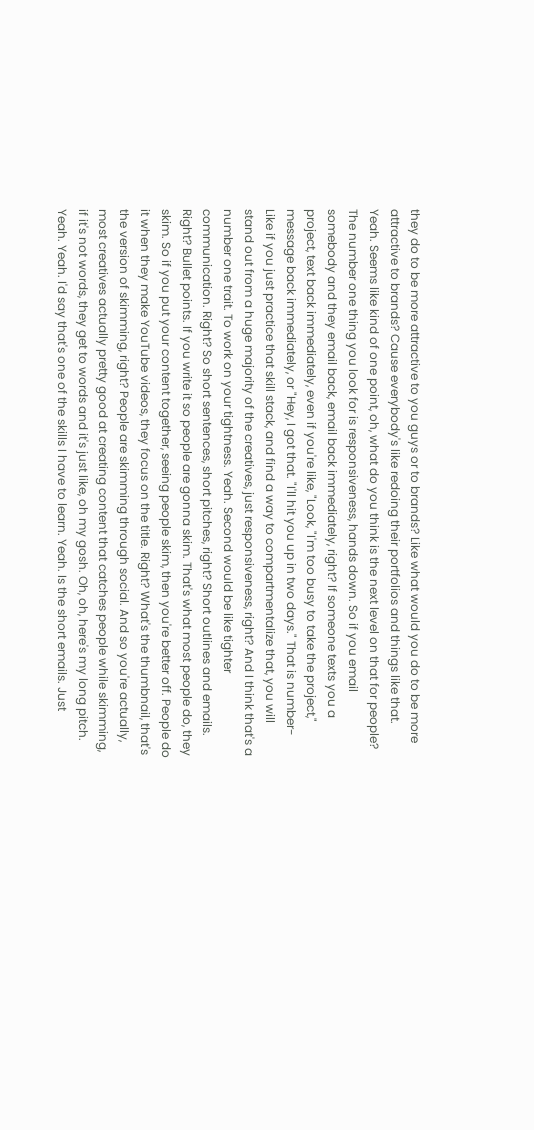they do to be more attractive to you guys or to brands? Like what would you do to be more attractive to brands? Cause everybody's like redoing their portfolios and things like that. Yeah. Seems like kind of one point, oh, what do you think is the next level on that for people? The number one thing you look for is responsiveness, hands down. So if you email somebody and they email back, email back immediately, right? If someone texts you a project, text back immediately, even if you're like, "Look, "I'm too busy to take the project," message back immediately, or "Hey, I got that. "I'll hit you up in two days." That is number- Like if you just practice that skill stack, and find a way to compartmentalize that, you will stand out from a huge majority of the creatives, just responsiveness, right? And I think that's a number one trait. To work on your tightness. Yeah. Second would be like tighter communication. Right? So short sentences, short pitches, right? Short outlines and emails. Right? Bullet points. If you write it so people are gonna skim. That's what most people do, they skim. So if you put your content together, seeing people skim, then you're better off. People do it when they make YouTube videos, they focus on the title. Right? What's the thumbnail, that's the version of skimming, right? People are skimming through social. And so you're actually, most creatives actually pretty good at creating content that catches people while skimming, if it's not words, they get to words and it's just like, oh my gosh. Oh, oh, here's my long pitch. Yeah. Yeah. I'd say that's one of the skills I have to learn. Yeah. Is the short emails. Just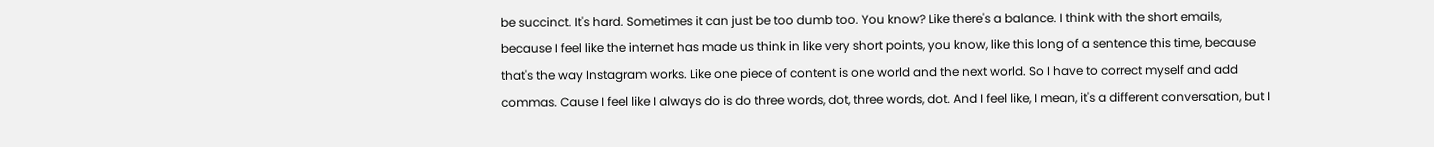be succinct. It's hard. Sometimes it can just be too dumb too. You know? Like there's a balance. I think with the short emails, because I feel like the internet has made us think in like very short points, you know, like this long of a sentence this time, because that's the way Instagram works. Like one piece of content is one world and the next world. So I have to correct myself and add commas. Cause I feel like I always do is do three words, dot, three words, dot. And I feel like, I mean, it's a different conversation, but I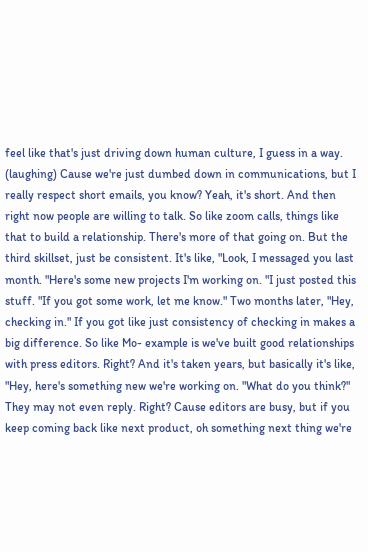feel like that's just driving down human culture, I guess in a way. (laughing) Cause we're just dumbed down in communications, but I really respect short emails, you know? Yeah, it's short. And then right now people are willing to talk. So like zoom calls, things like that to build a relationship. There's more of that going on. But the third skillset, just be consistent. It's like, "Look, I messaged you last month. "Here's some new projects I'm working on. "I just posted this stuff. "If you got some work, let me know." Two months later, "Hey, checking in." If you got like just consistency of checking in makes a big difference. So like Mo- example is we've built good relationships with press editors. Right? And it's taken years, but basically it's like, "Hey, here's something new we're working on. "What do you think?" They may not even reply. Right? Cause editors are busy, but if you keep coming back like next product, oh something next thing we're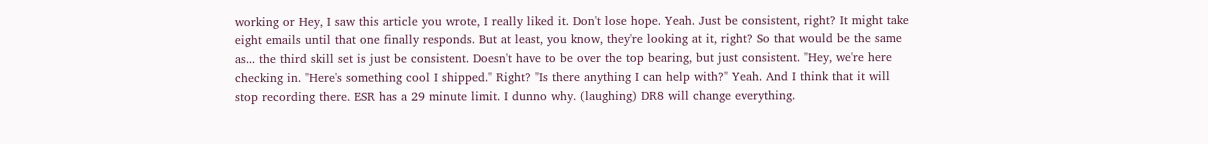working or Hey, I saw this article you wrote, I really liked it. Don't lose hope. Yeah. Just be consistent, right? It might take eight emails until that one finally responds. But at least, you know, they're looking at it, right? So that would be the same as... the third skill set is just be consistent. Doesn't have to be over the top bearing, but just consistent. "Hey, we're here checking in. "Here's something cool I shipped." Right? "Is there anything I can help with?" Yeah. And I think that it will stop recording there. ESR has a 29 minute limit. I dunno why. (laughing) DR8 will change everything.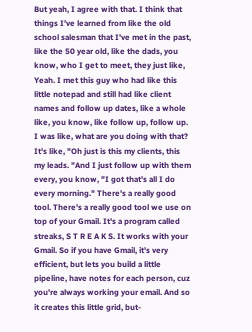But yeah, I agree with that. I think that things I've learned from like the old school salesman that I've met in the past, like the 50 year old, like the dads, you know, who I get to meet, they just like, Yeah. I met this guy who had like this little notepad and still had like client names and follow up dates, like a whole like, you know, like follow up, follow up. I was like, what are you doing with that? It's like, "Oh just is this my clients, this my leads. "And I just follow up with them every, you know, "I got that's all I do every morning." There's a really good tool. There's a really good tool we use on top of your Gmail. It's a program called streaks, S T R E A K S. It works with your Gmail. So if you have Gmail, it's very efficient, but lets you build a little pipeline, have notes for each person, cuz you're always working your email. And so it creates this little grid, but-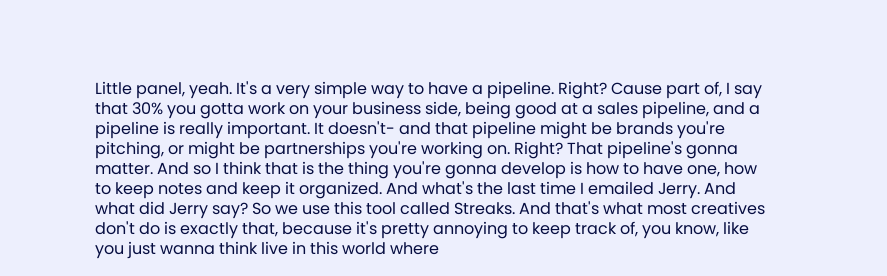Little panel, yeah. It's a very simple way to have a pipeline. Right? Cause part of, I say that 30% you gotta work on your business side, being good at a sales pipeline, and a pipeline is really important. It doesn't- and that pipeline might be brands you're pitching, or might be partnerships you're working on. Right? That pipeline's gonna matter. And so I think that is the thing you're gonna develop is how to have one, how to keep notes and keep it organized. And what's the last time I emailed Jerry. And what did Jerry say? So we use this tool called Streaks. And that's what most creatives don't do is exactly that, because it's pretty annoying to keep track of, you know, like you just wanna think live in this world where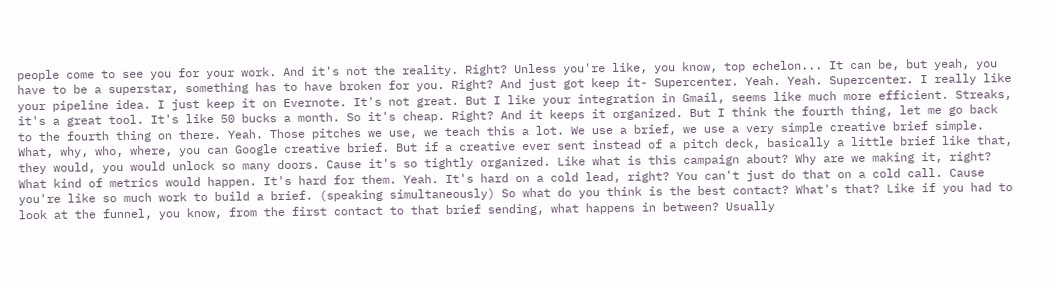people come to see you for your work. And it's not the reality. Right? Unless you're like, you know, top echelon... It can be, but yeah, you have to be a superstar, something has to have broken for you. Right? And just got keep it- Supercenter. Yeah. Yeah. Supercenter. I really like your pipeline idea. I just keep it on Evernote. It's not great. But I like your integration in Gmail, seems like much more efficient. Streaks, it's a great tool. It's like 50 bucks a month. So it's cheap. Right? And it keeps it organized. But I think the fourth thing, let me go back to the fourth thing on there. Yeah. Those pitches we use, we teach this a lot. We use a brief, we use a very simple creative brief simple. What, why, who, where, you can Google creative brief. But if a creative ever sent instead of a pitch deck, basically a little brief like that, they would, you would unlock so many doors. Cause it's so tightly organized. Like what is this campaign about? Why are we making it, right? What kind of metrics would happen. It's hard for them. Yeah. It's hard on a cold lead, right? You can't just do that on a cold call. Cause you're like so much work to build a brief. (speaking simultaneously) So what do you think is the best contact? What's that? Like if you had to look at the funnel, you know, from the first contact to that brief sending, what happens in between? Usually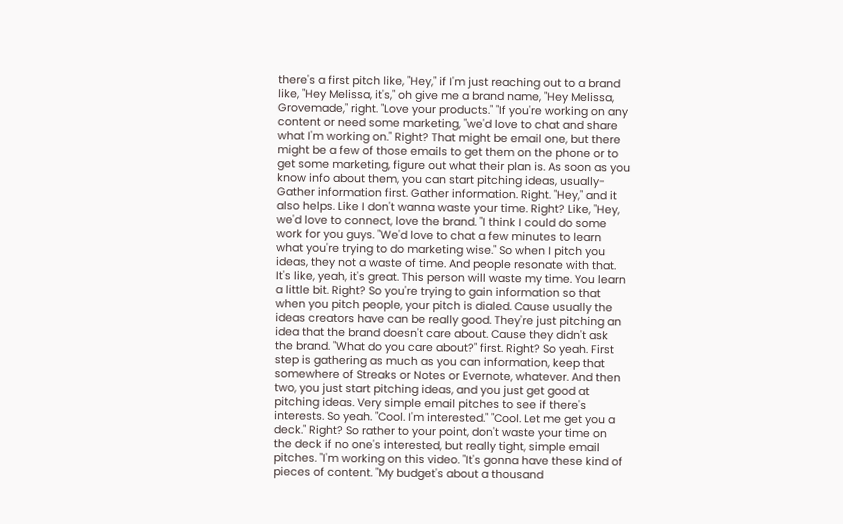there's a first pitch like, "Hey," if I'm just reaching out to a brand like, "Hey Melissa, it's," oh give me a brand name, "Hey Melissa, Grovemade," right. "Love your products." "If you're working on any content or need some marketing, "we'd love to chat and share what I'm working on." Right? That might be email one, but there might be a few of those emails to get them on the phone or to get some marketing, figure out what their plan is. As soon as you know info about them, you can start pitching ideas, usually- Gather information first. Gather information. Right. "Hey," and it also helps. Like I don't wanna waste your time. Right? Like, "Hey, we'd love to connect, love the brand. "I think I could do some work for you guys. "We'd love to chat a few minutes to learn what you're trying to do marketing wise." So when I pitch you ideas, they not a waste of time. And people resonate with that. It's like, yeah, it's great. This person will waste my time. You learn a little bit. Right? So you're trying to gain information so that when you pitch people, your pitch is dialed. Cause usually the ideas creators have can be really good. They're just pitching an idea that the brand doesn't care about. Cause they didn't ask the brand. "What do you care about?" first. Right? So yeah. First step is gathering as much as you can information, keep that somewhere of Streaks or Notes or Evernote, whatever. And then two, you just start pitching ideas, and you just get good at pitching ideas. Very simple email pitches to see if there's interests. So yeah. "Cool. I'm interested." "Cool. Let me get you a deck." Right? So rather to your point, don't waste your time on the deck if no one's interested, but really tight, simple email pitches. "I'm working on this video. "It's gonna have these kind of pieces of content. "My budget's about a thousand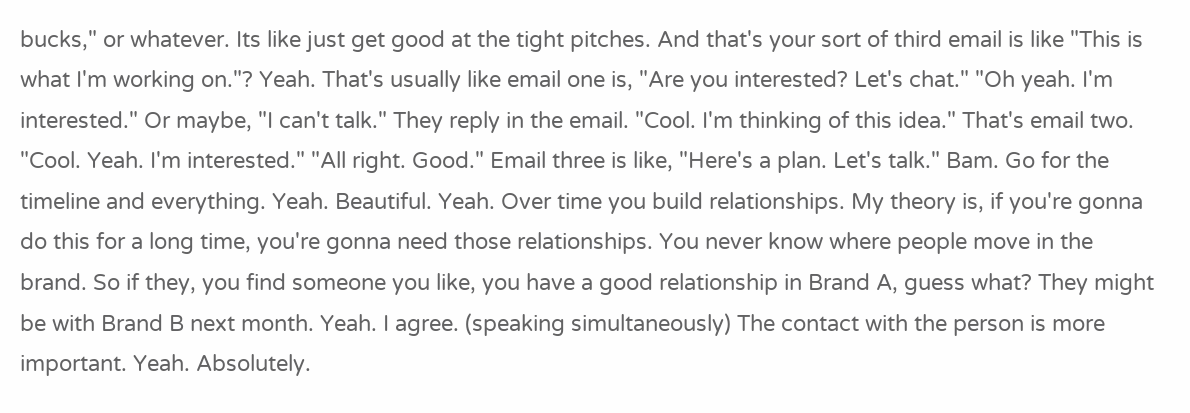bucks," or whatever. Its like just get good at the tight pitches. And that's your sort of third email is like "This is what I'm working on."? Yeah. That's usually like email one is, "Are you interested? Let's chat." "Oh yeah. I'm interested." Or maybe, "I can't talk." They reply in the email. "Cool. I'm thinking of this idea." That's email two. "Cool. Yeah. I'm interested." "All right. Good." Email three is like, "Here's a plan. Let's talk." Bam. Go for the timeline and everything. Yeah. Beautiful. Yeah. Over time you build relationships. My theory is, if you're gonna do this for a long time, you're gonna need those relationships. You never know where people move in the brand. So if they, you find someone you like, you have a good relationship in Brand A, guess what? They might be with Brand B next month. Yeah. I agree. (speaking simultaneously) The contact with the person is more important. Yeah. Absolutely.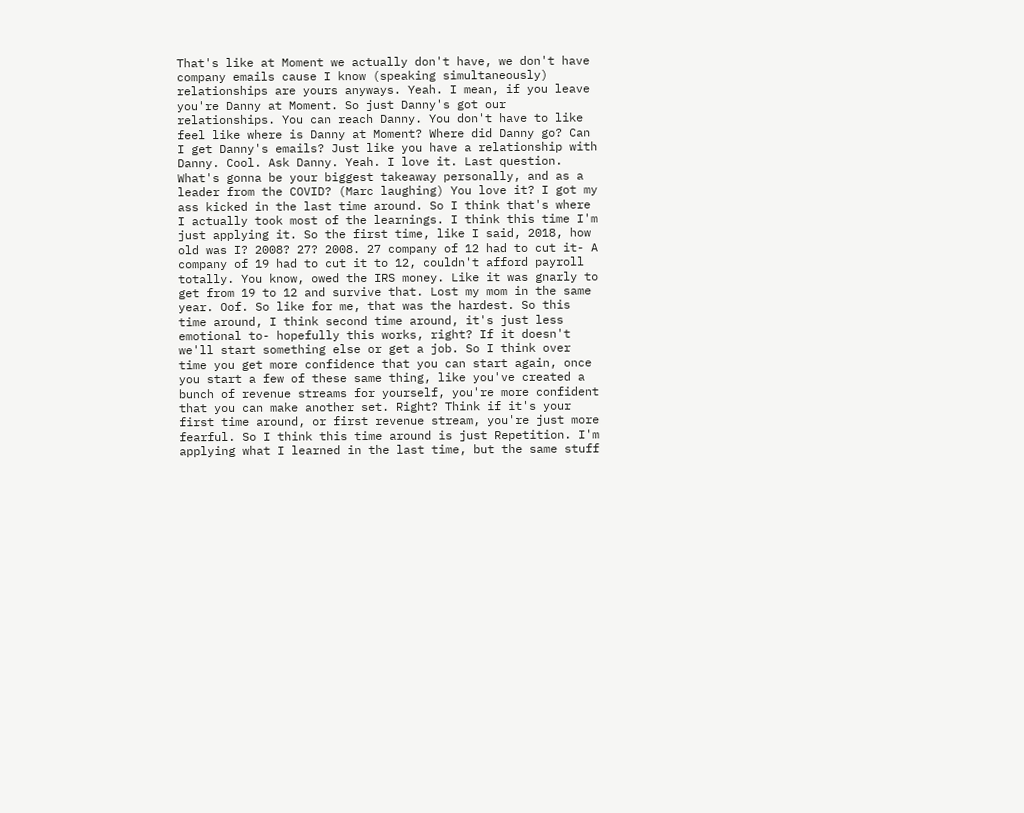That's like at Moment we actually don't have, we don't have company emails cause I know (speaking simultaneously) relationships are yours anyways. Yeah. I mean, if you leave you're Danny at Moment. So just Danny's got our relationships. You can reach Danny. You don't have to like feel like where is Danny at Moment? Where did Danny go? Can I get Danny's emails? Just like you have a relationship with Danny. Cool. Ask Danny. Yeah. I love it. Last question. What's gonna be your biggest takeaway personally, and as a leader from the COVID? (Marc laughing) You love it? I got my ass kicked in the last time around. So I think that's where I actually took most of the learnings. I think this time I'm just applying it. So the first time, like I said, 2018, how old was I? 2008? 27? 2008. 27 company of 12 had to cut it- A company of 19 had to cut it to 12, couldn't afford payroll totally. You know, owed the IRS money. Like it was gnarly to get from 19 to 12 and survive that. Lost my mom in the same year. Oof. So like for me, that was the hardest. So this time around, I think second time around, it's just less emotional to- hopefully this works, right? If it doesn't we'll start something else or get a job. So I think over time you get more confidence that you can start again, once you start a few of these same thing, like you've created a bunch of revenue streams for yourself, you're more confident that you can make another set. Right? Think if it's your first time around, or first revenue stream, you're just more fearful. So I think this time around is just Repetition. I'm applying what I learned in the last time, but the same stuff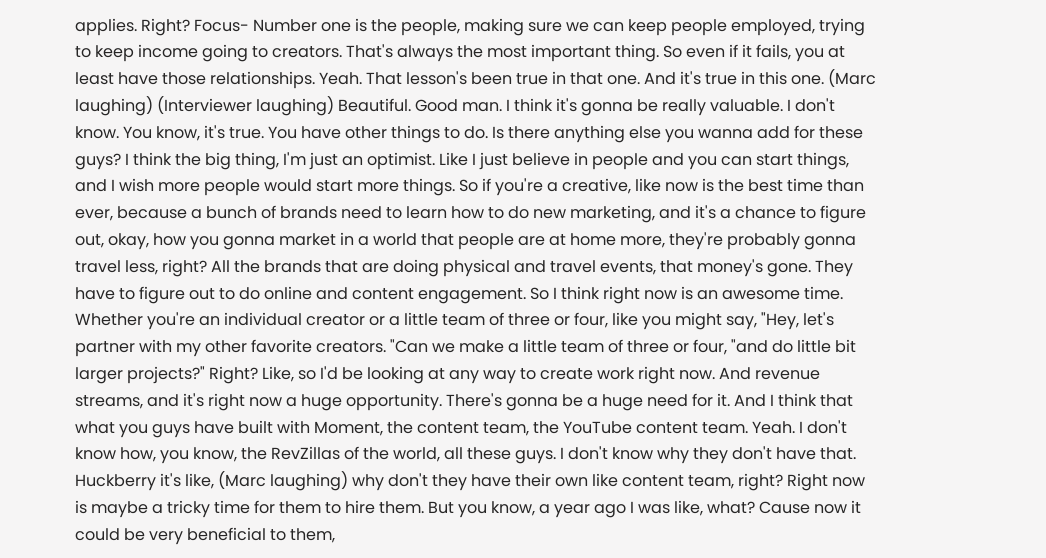applies. Right? Focus- Number one is the people, making sure we can keep people employed, trying to keep income going to creators. That's always the most important thing. So even if it fails, you at least have those relationships. Yeah. That lesson's been true in that one. And it's true in this one. (Marc laughing) (Interviewer laughing) Beautiful. Good man. I think it's gonna be really valuable. I don't know. You know, it's true. You have other things to do. Is there anything else you wanna add for these guys? I think the big thing, I'm just an optimist. Like I just believe in people and you can start things, and I wish more people would start more things. So if you're a creative, like now is the best time than ever, because a bunch of brands need to learn how to do new marketing, and it's a chance to figure out, okay, how you gonna market in a world that people are at home more, they're probably gonna travel less, right? All the brands that are doing physical and travel events, that money's gone. They have to figure out to do online and content engagement. So I think right now is an awesome time. Whether you're an individual creator or a little team of three or four, like you might say, "Hey, let's partner with my other favorite creators. "Can we make a little team of three or four, "and do little bit larger projects?" Right? Like, so I'd be looking at any way to create work right now. And revenue streams, and it's right now a huge opportunity. There's gonna be a huge need for it. And I think that what you guys have built with Moment, the content team, the YouTube content team. Yeah. I don't know how, you know, the RevZillas of the world, all these guys. I don't know why they don't have that. Huckberry it's like, (Marc laughing) why don't they have their own like content team, right? Right now is maybe a tricky time for them to hire them. But you know, a year ago I was like, what? Cause now it could be very beneficial to them,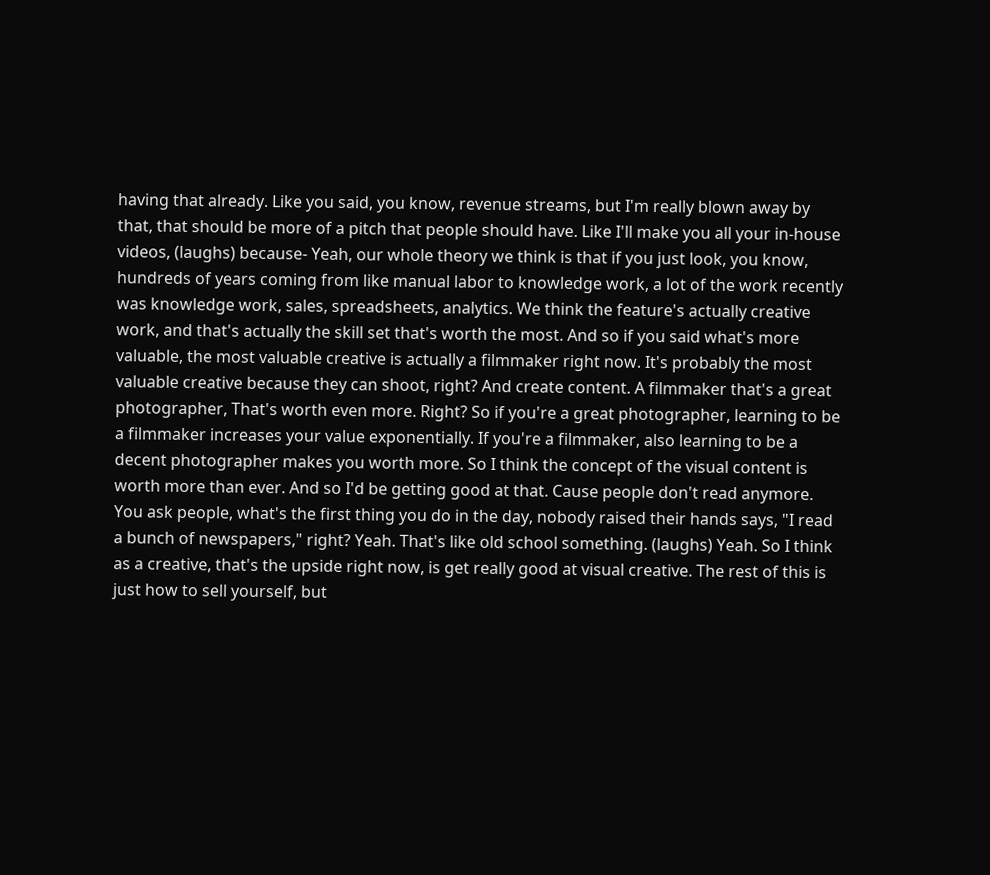having that already. Like you said, you know, revenue streams, but I'm really blown away by that, that should be more of a pitch that people should have. Like I'll make you all your in-house videos, (laughs) because- Yeah, our whole theory we think is that if you just look, you know, hundreds of years coming from like manual labor to knowledge work, a lot of the work recently was knowledge work, sales, spreadsheets, analytics. We think the feature's actually creative work, and that's actually the skill set that's worth the most. And so if you said what's more valuable, the most valuable creative is actually a filmmaker right now. It's probably the most valuable creative because they can shoot, right? And create content. A filmmaker that's a great photographer, That's worth even more. Right? So if you're a great photographer, learning to be a filmmaker increases your value exponentially. If you're a filmmaker, also learning to be a decent photographer makes you worth more. So I think the concept of the visual content is worth more than ever. And so I'd be getting good at that. Cause people don't read anymore. You ask people, what's the first thing you do in the day, nobody raised their hands says, "I read a bunch of newspapers," right? Yeah. That's like old school something. (laughs) Yeah. So I think as a creative, that's the upside right now, is get really good at visual creative. The rest of this is just how to sell yourself, but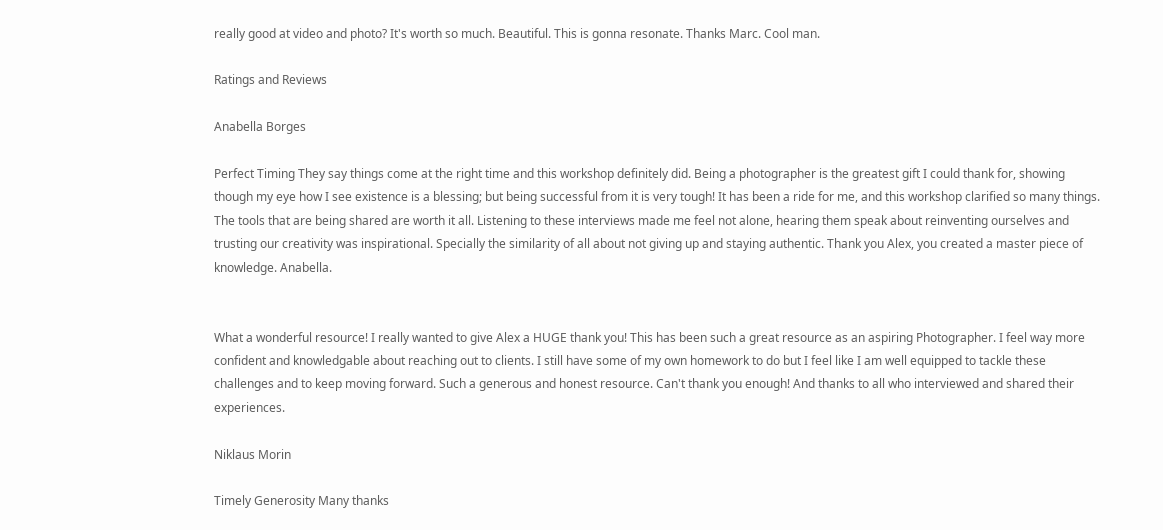really good at video and photo? It's worth so much. Beautiful. This is gonna resonate. Thanks Marc. Cool man.

Ratings and Reviews

Anabella Borges

Perfect Timing They say things come at the right time and this workshop definitely did. Being a photographer is the greatest gift I could thank for, showing though my eye how I see existence is a blessing; but being successful from it is very tough! It has been a ride for me, and this workshop clarified so many things. The tools that are being shared are worth it all. Listening to these interviews made me feel not alone, hearing them speak about reinventing ourselves and trusting our creativity was inspirational. Specially the similarity of all about not giving up and staying authentic. Thank you Alex, you created a master piece of knowledge. Anabella.


What a wonderful resource! I really wanted to give Alex a HUGE thank you! This has been such a great resource as an aspiring Photographer. I feel way more confident and knowledgable about reaching out to clients. I still have some of my own homework to do but I feel like I am well equipped to tackle these challenges and to keep moving forward. Such a generous and honest resource. Can't thank you enough! And thanks to all who interviewed and shared their experiences.

Niklaus Morin

Timely Generosity Many thanks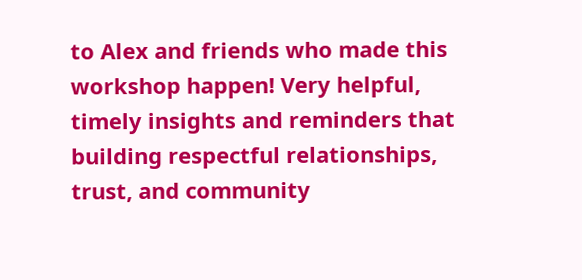to Alex and friends who made this workshop happen! Very helpful, timely insights and reminders that building respectful relationships, trust, and community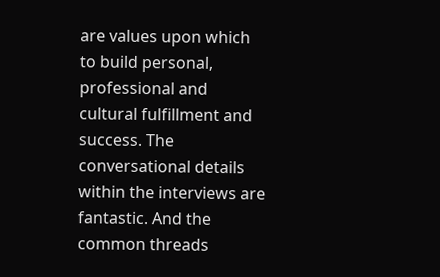are values upon which to build personal, professional and cultural fulfillment and success. The conversational details within the interviews are fantastic. And the common threads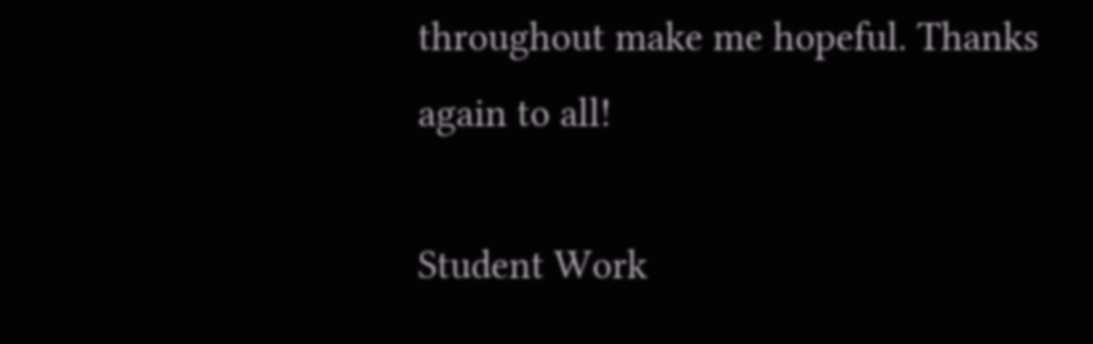throughout make me hopeful. Thanks again to all!

Student Work